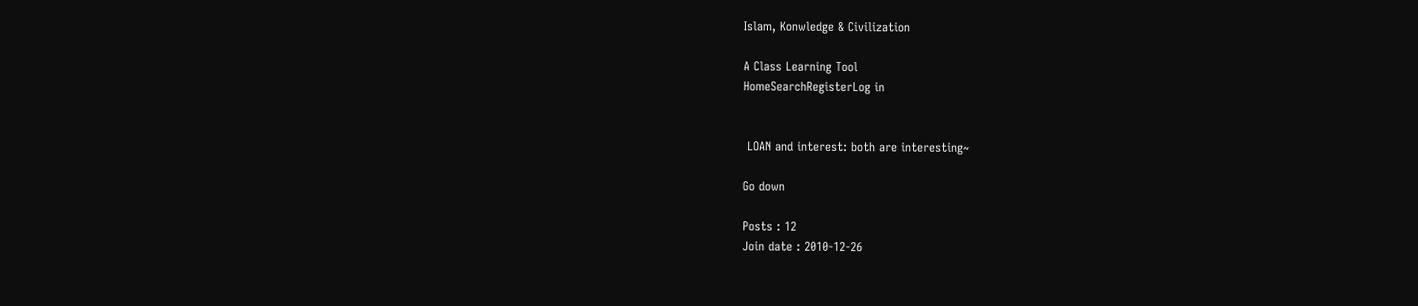Islam, Konwledge & Civilization

A Class Learning Tool
HomeSearchRegisterLog in


 LOAN and interest: both are interesting~

Go down

Posts : 12
Join date : 2010-12-26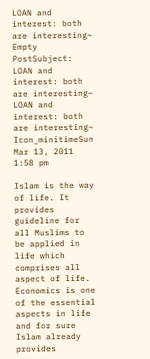LOAN and interest: both are interesting~ Empty
PostSubject: LOAN and interest: both are interesting~   LOAN and interest: both are interesting~ Icon_minitimeSun Mar 13, 2011 1:58 pm

Islam is the way of life. It provides guideline for all Muslims to be applied in life which comprises all aspect of life. Economics is one of the essential aspects in life and for sure Islam already provides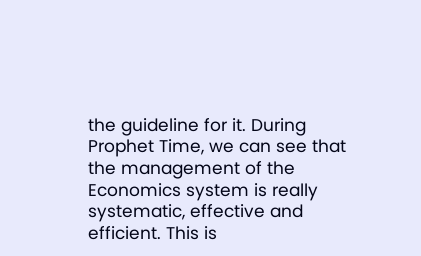the guideline for it. During Prophet Time, we can see that the management of the Economics system is really systematic, effective and efficient. This is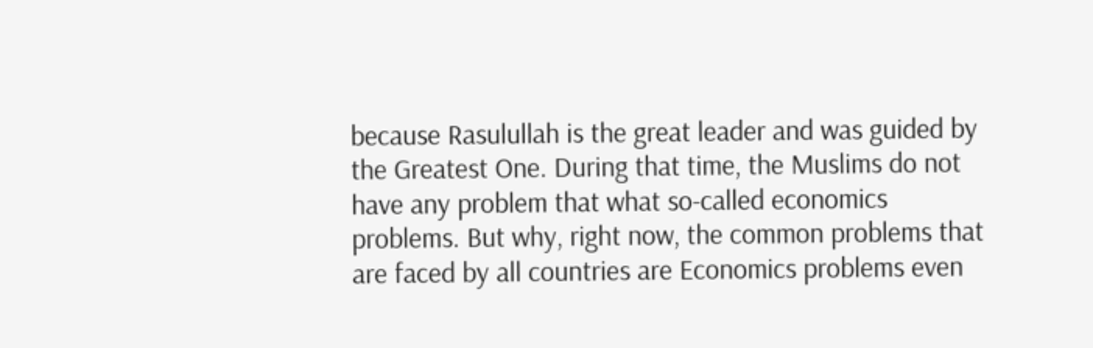because Rasulullah is the great leader and was guided by the Greatest One. During that time, the Muslims do not have any problem that what so-called economics problems. But why, right now, the common problems that are faced by all countries are Economics problems even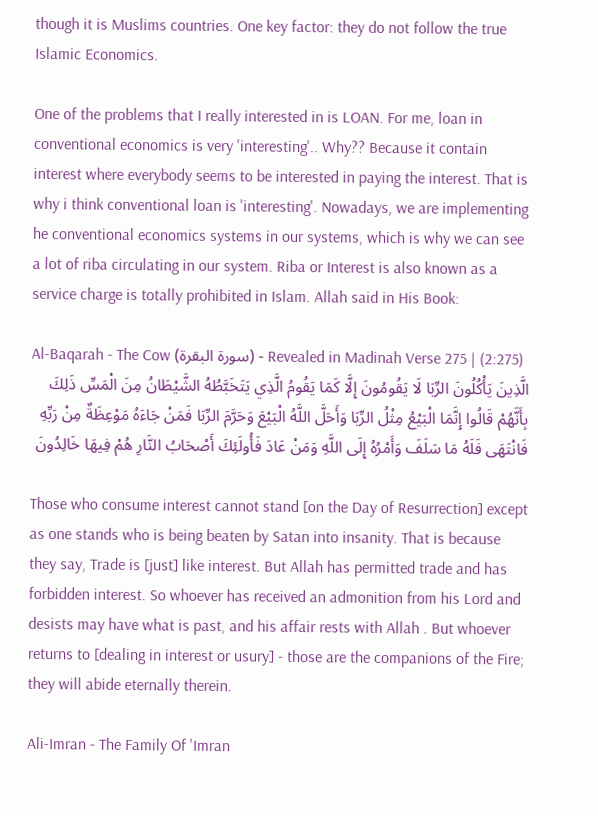though it is Muslims countries. One key factor: they do not follow the true Islamic Economics.

One of the problems that I really interested in is LOAN. For me, loan in conventional economics is very 'interesting'.. Why?? Because it contain interest where everybody seems to be interested in paying the interest. That is why i think conventional loan is 'interesting'. Nowadays, we are implementing he conventional economics systems in our systems, which is why we can see a lot of riba circulating in our system. Riba or Interest is also known as a service charge is totally prohibited in Islam. Allah said in His Book:

Al-Baqarah - The Cow (سورة البقرة) - Revealed in Madinah Verse 275 | (2:275)
الَّذِينَ يَأْكُلُونَ الرِّبَا لَا يَقُومُونَ إِلَّا كَمَا يَقُومُ الَّذِي يَتَخَبَّطُهُ الشَّيْطَانُ مِنَ الْمَسِّ ذَلِكَ بِأَنَّهُمْ قَالُوا إِنَّمَا الْبَيْعُ مِثْلُ الرِّبَا وَأَحَلَّ اللَّهُ الْبَيْعَ وَحَرَّمَ الرِّبَا فَمَنْ جَاءَهُ مَوْعِظَةٌ مِنْ رَبِّهِ فَانْتَهَى فَلَهُ مَا سَلَفَ وَأَمْرُهُ إِلَى اللَّهِ وَمَنْ عَادَ فَأُولَئِكَ أَصْحَابُ النَّارِ هُمْ فِيهَا خَالِدُونَ

Those who consume interest cannot stand [on the Day of Resurrection] except as one stands who is being beaten by Satan into insanity. That is because they say, Trade is [just] like interest. But Allah has permitted trade and has forbidden interest. So whoever has received an admonition from his Lord and desists may have what is past, and his affair rests with Allah . But whoever returns to [dealing in interest or usury] - those are the companions of the Fire; they will abide eternally therein.

Ali-Imran - The Family Of 'Imran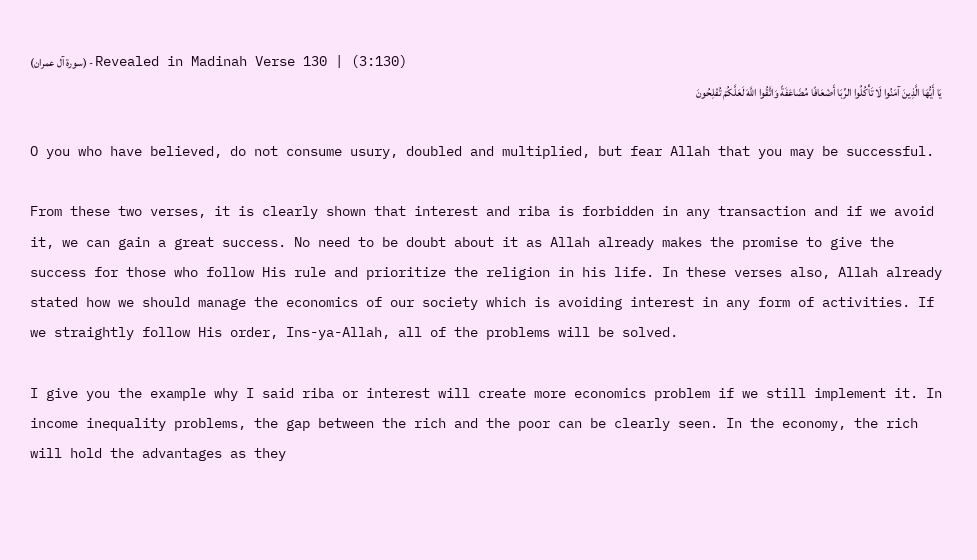(سورة آل عمران) - Revealed in Madinah Verse 130 | (3:130)
يَا أَيُّهَا الَّذِينَ آمَنُوا لَا تَأْكُلُوا الرِّبَا أَضْعَافًا مُضَاعَفَةً وَاتَّقُوا اللَّهَ لَعَلَّكُمْ تُفْلِحُونَ

O you who have believed, do not consume usury, doubled and multiplied, but fear Allah that you may be successful.

From these two verses, it is clearly shown that interest and riba is forbidden in any transaction and if we avoid it, we can gain a great success. No need to be doubt about it as Allah already makes the promise to give the success for those who follow His rule and prioritize the religion in his life. In these verses also, Allah already stated how we should manage the economics of our society which is avoiding interest in any form of activities. If we straightly follow His order, Ins-ya-Allah, all of the problems will be solved.

I give you the example why I said riba or interest will create more economics problem if we still implement it. In income inequality problems, the gap between the rich and the poor can be clearly seen. In the economy, the rich will hold the advantages as they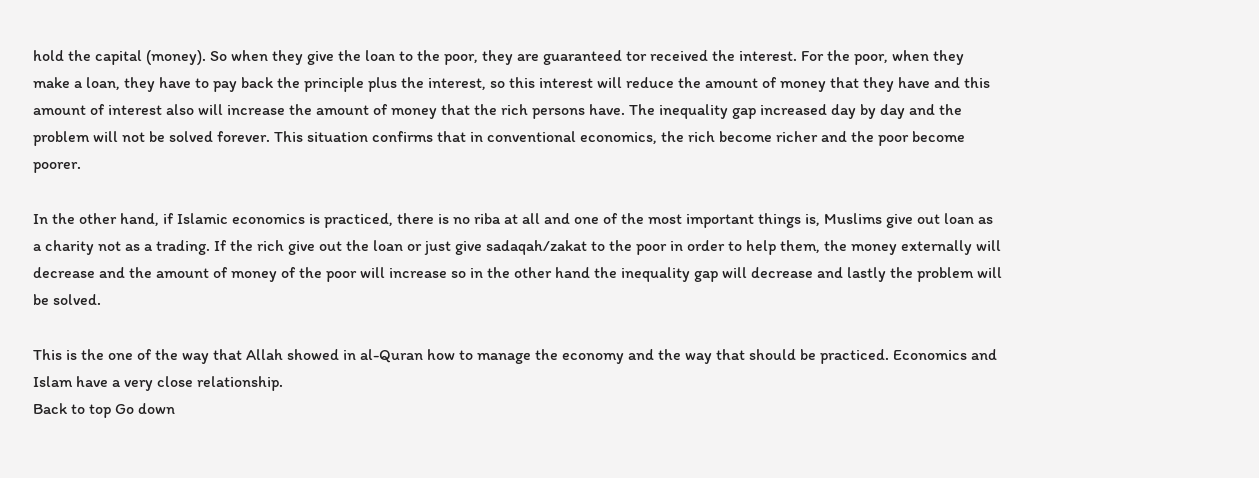hold the capital (money). So when they give the loan to the poor, they are guaranteed tor received the interest. For the poor, when they make a loan, they have to pay back the principle plus the interest, so this interest will reduce the amount of money that they have and this amount of interest also will increase the amount of money that the rich persons have. The inequality gap increased day by day and the problem will not be solved forever. This situation confirms that in conventional economics, the rich become richer and the poor become poorer.

In the other hand, if Islamic economics is practiced, there is no riba at all and one of the most important things is, Muslims give out loan as a charity not as a trading. If the rich give out the loan or just give sadaqah/zakat to the poor in order to help them, the money externally will decrease and the amount of money of the poor will increase so in the other hand the inequality gap will decrease and lastly the problem will be solved.

This is the one of the way that Allah showed in al-Quran how to manage the economy and the way that should be practiced. Economics and Islam have a very close relationship.
Back to top Go down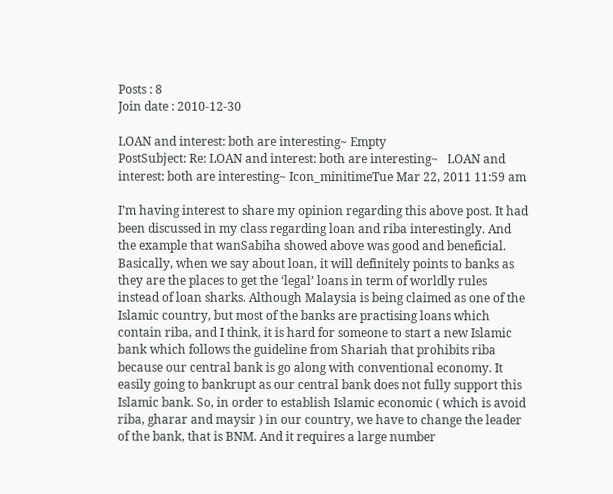Posts : 8
Join date : 2010-12-30

LOAN and interest: both are interesting~ Empty
PostSubject: Re: LOAN and interest: both are interesting~   LOAN and interest: both are interesting~ Icon_minitimeTue Mar 22, 2011 11:59 am

I’m having interest to share my opinion regarding this above post. It had been discussed in my class regarding loan and riba interestingly. And the example that wanSabiha showed above was good and beneficial. Basically, when we say about loan, it will definitely points to banks as they are the places to get the ‘legal’ loans in term of worldly rules instead of loan sharks. Although Malaysia is being claimed as one of the Islamic country, but most of the banks are practising loans which contain riba, and I think, it is hard for someone to start a new Islamic bank which follows the guideline from Shariah that prohibits riba because our central bank is go along with conventional economy. It easily going to bankrupt as our central bank does not fully support this Islamic bank. So, in order to establish Islamic economic ( which is avoid riba, gharar and maysir ) in our country, we have to change the leader of the bank, that is BNM. And it requires a large number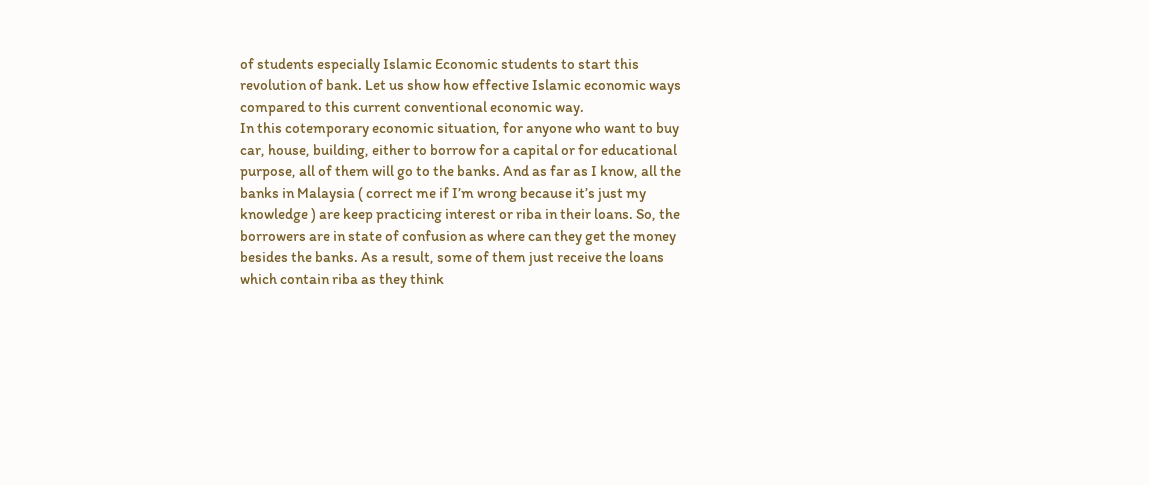of students especially Islamic Economic students to start this revolution of bank. Let us show how effective Islamic economic ways compared to this current conventional economic way.
In this cotemporary economic situation, for anyone who want to buy car, house, building, either to borrow for a capital or for educational purpose, all of them will go to the banks. And as far as I know, all the banks in Malaysia ( correct me if I’m wrong because it’s just my knowledge ) are keep practicing interest or riba in their loans. So, the borrowers are in state of confusion as where can they get the money besides the banks. As a result, some of them just receive the loans which contain riba as they think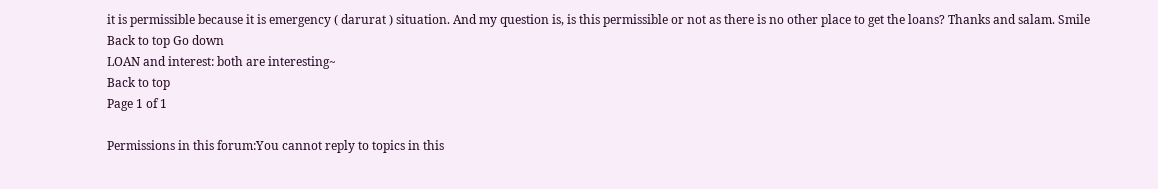it is permissible because it is emergency ( darurat ) situation. And my question is, is this permissible or not as there is no other place to get the loans? Thanks and salam. Smile
Back to top Go down
LOAN and interest: both are interesting~
Back to top
Page 1 of 1

Permissions in this forum:You cannot reply to topics in this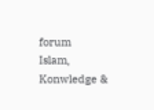forum
Islam, Konwledge &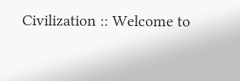Civilization :: Welcome to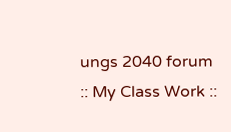ungs 2040 forum :: My Class Work ::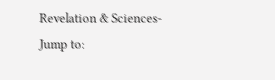Revelation & Sciences-
Jump to: